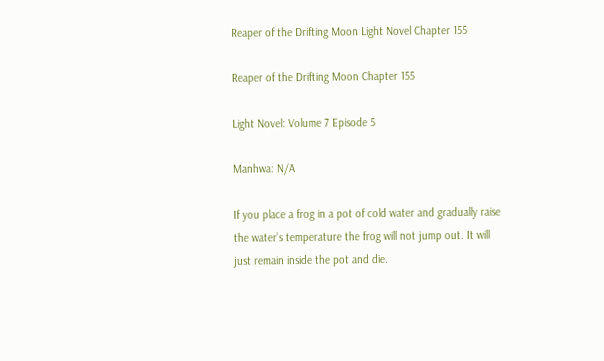Reaper of the Drifting Moon Light Novel Chapter 155

Reaper of the Drifting Moon Chapter 155

Light Novel: Volume 7 Episode 5

Manhwa: N/A

If you place a frog in a pot of cold water and gradually raise the water’s temperature the frog will not jump out. It will just remain inside the pot and die.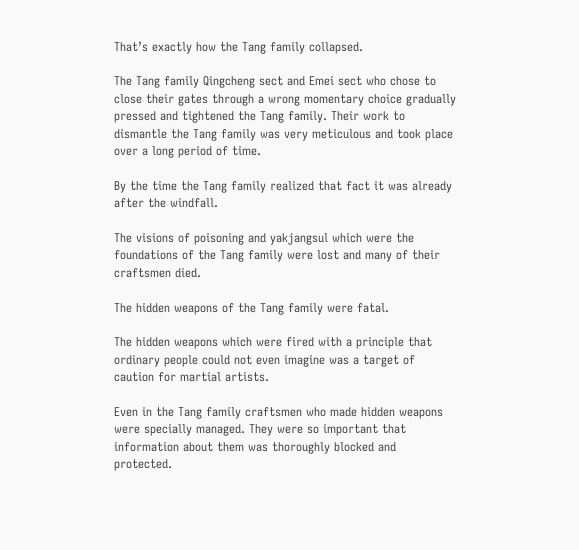That’s exactly how the Tang family collapsed.

The Tang family Qingcheng sect and Emei sect who chose to close their gates through a wrong momentary choice gradually pressed and tightened the Tang family. Their work to dismantle the Tang family was very meticulous and took place over a long period of time.

By the time the Tang family realized that fact it was already after the windfall.

The visions of poisoning and yakjangsul which were the foundations of the Tang family were lost and many of their craftsmen died.

The hidden weapons of the Tang family were fatal.

The hidden weapons which were fired with a principle that ordinary people could not even imagine was a target of caution for martial artists.

Even in the Tang family craftsmen who made hidden weapons were specially managed. They were so important that information about them was thoroughly blocked and protected.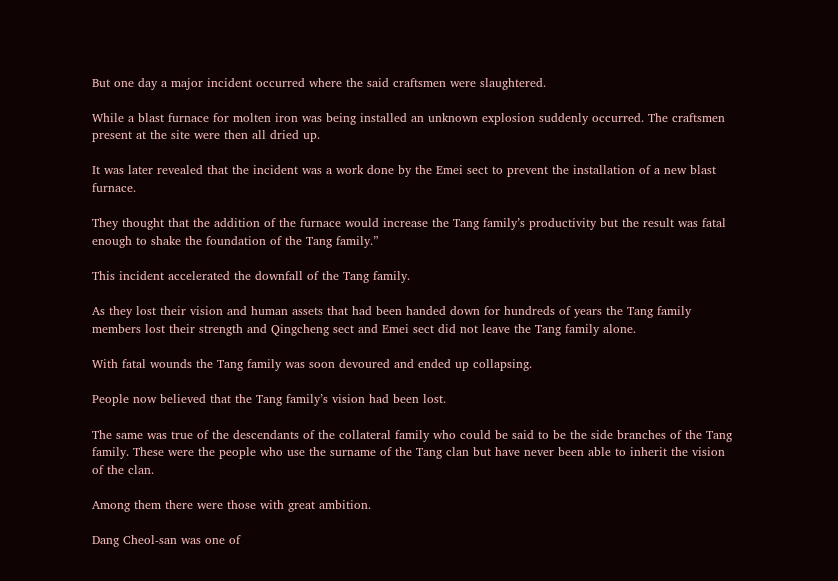But one day a major incident occurred where the said craftsmen were slaughtered.

While a blast furnace for molten iron was being installed an unknown explosion suddenly occurred. The craftsmen present at the site were then all dried up.

It was later revealed that the incident was a work done by the Emei sect to prevent the installation of a new blast furnace.

They thought that the addition of the furnace would increase the Tang family’s productivity but the result was fatal enough to shake the foundation of the Tang family.”

This incident accelerated the downfall of the Tang family.

As they lost their vision and human assets that had been handed down for hundreds of years the Tang family members lost their strength and Qingcheng sect and Emei sect did not leave the Tang family alone.

With fatal wounds the Tang family was soon devoured and ended up collapsing.

People now believed that the Tang family’s vision had been lost.

The same was true of the descendants of the collateral family who could be said to be the side branches of the Tang family. These were the people who use the surname of the Tang clan but have never been able to inherit the vision of the clan.

Among them there were those with great ambition.

Dang Cheol-san was one of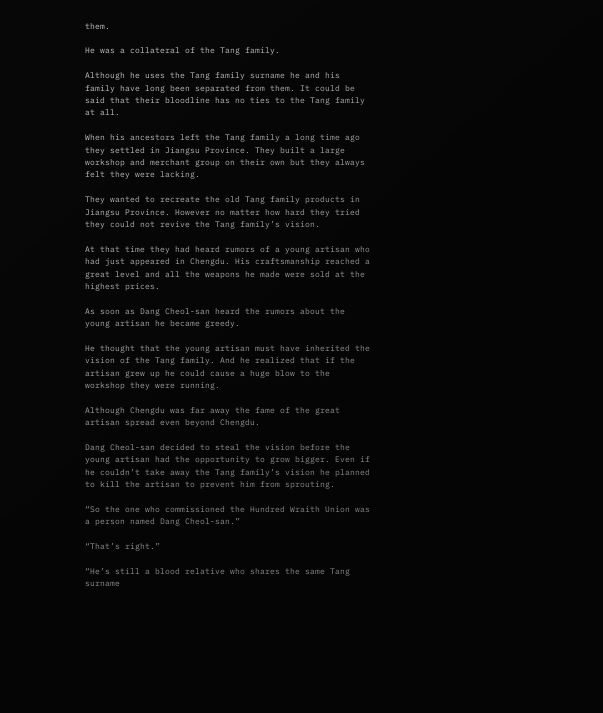them.

He was a collateral of the Tang family.

Although he uses the Tang family surname he and his family have long been separated from them. It could be said that their bloodline has no ties to the Tang family at all.

When his ancestors left the Tang family a long time ago they settled in Jiangsu Province. They built a large workshop and merchant group on their own but they always felt they were lacking.

They wanted to recreate the old Tang family products in Jiangsu Province. However no matter how hard they tried they could not revive the Tang family’s vision.

At that time they had heard rumors of a young artisan who had just appeared in Chengdu. His craftsmanship reached a great level and all the weapons he made were sold at the highest prices.

As soon as Dang Cheol-san heard the rumors about the young artisan he became greedy.

He thought that the young artisan must have inherited the vision of the Tang family. And he realized that if the artisan grew up he could cause a huge blow to the workshop they were running.

Although Chengdu was far away the fame of the great artisan spread even beyond Chengdu.

Dang Cheol-san decided to steal the vision before the young artisan had the opportunity to grow bigger. Even if he couldn’t take away the Tang family’s vision he planned to kill the artisan to prevent him from sprouting.

“So the one who commissioned the Hundred Wraith Union was a person named Dang Cheol-san.”

“That’s right.”

“He’s still a blood relative who shares the same Tang surname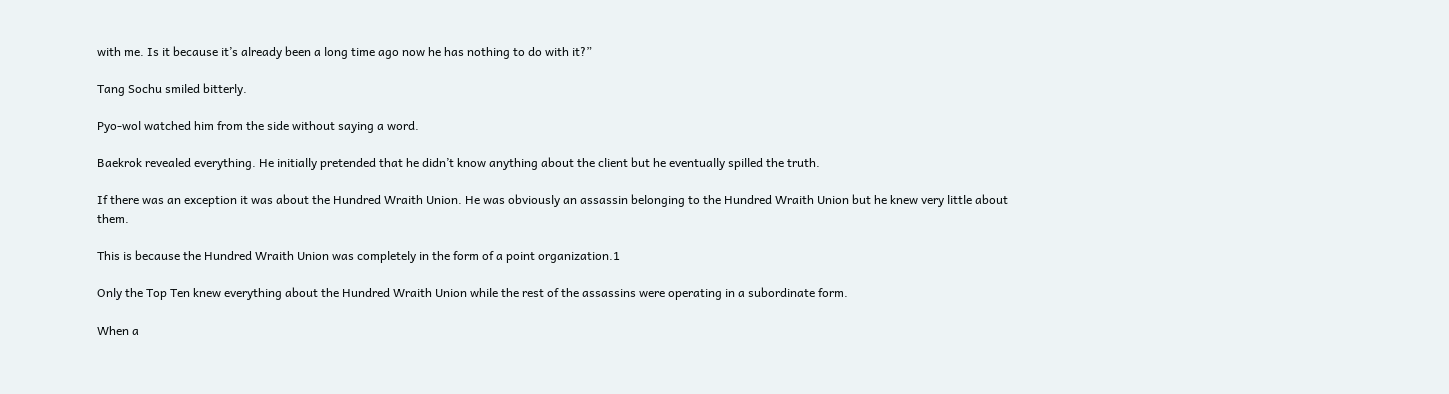with me. Is it because it’s already been a long time ago now he has nothing to do with it?”

Tang Sochu smiled bitterly.

Pyo-wol watched him from the side without saying a word.

Baekrok revealed everything. He initially pretended that he didn’t know anything about the client but he eventually spilled the truth.

If there was an exception it was about the Hundred Wraith Union. He was obviously an assassin belonging to the Hundred Wraith Union but he knew very little about them.

This is because the Hundred Wraith Union was completely in the form of a point organization.1

Only the Top Ten knew everything about the Hundred Wraith Union while the rest of the assassins were operating in a subordinate form.

When a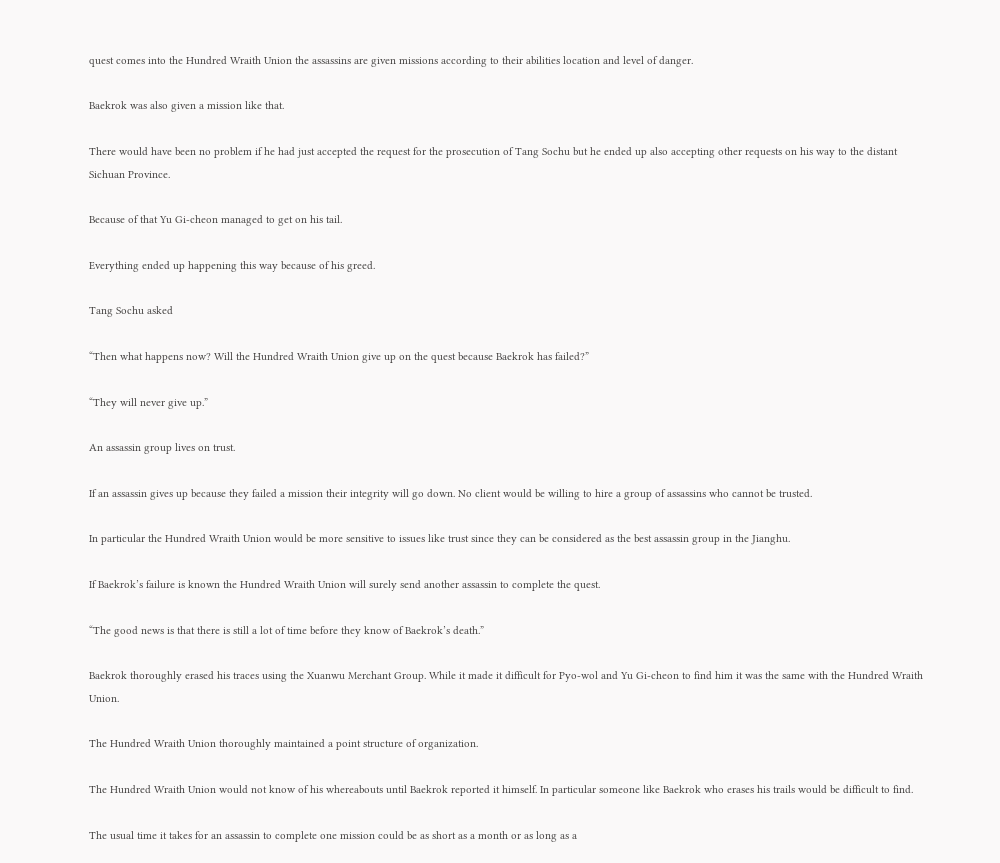quest comes into the Hundred Wraith Union the assassins are given missions according to their abilities location and level of danger.

Baekrok was also given a mission like that.

There would have been no problem if he had just accepted the request for the prosecution of Tang Sochu but he ended up also accepting other requests on his way to the distant Sichuan Province.

Because of that Yu Gi-cheon managed to get on his tail.

Everything ended up happening this way because of his greed.

Tang Sochu asked

“Then what happens now? Will the Hundred Wraith Union give up on the quest because Baekrok has failed?”

“They will never give up.”

An assassin group lives on trust.

If an assassin gives up because they failed a mission their integrity will go down. No client would be willing to hire a group of assassins who cannot be trusted.

In particular the Hundred Wraith Union would be more sensitive to issues like trust since they can be considered as the best assassin group in the Jianghu.

If Baekrok’s failure is known the Hundred Wraith Union will surely send another assassin to complete the quest.

“The good news is that there is still a lot of time before they know of Baekrok’s death.”

Baekrok thoroughly erased his traces using the Xuanwu Merchant Group. While it made it difficult for Pyo-wol and Yu Gi-cheon to find him it was the same with the Hundred Wraith Union.

The Hundred Wraith Union thoroughly maintained a point structure of organization.

The Hundred Wraith Union would not know of his whereabouts until Baekrok reported it himself. In particular someone like Baekrok who erases his trails would be difficult to find.

The usual time it takes for an assassin to complete one mission could be as short as a month or as long as a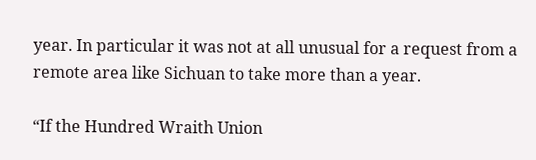year. In particular it was not at all unusual for a request from a remote area like Sichuan to take more than a year.

“If the Hundred Wraith Union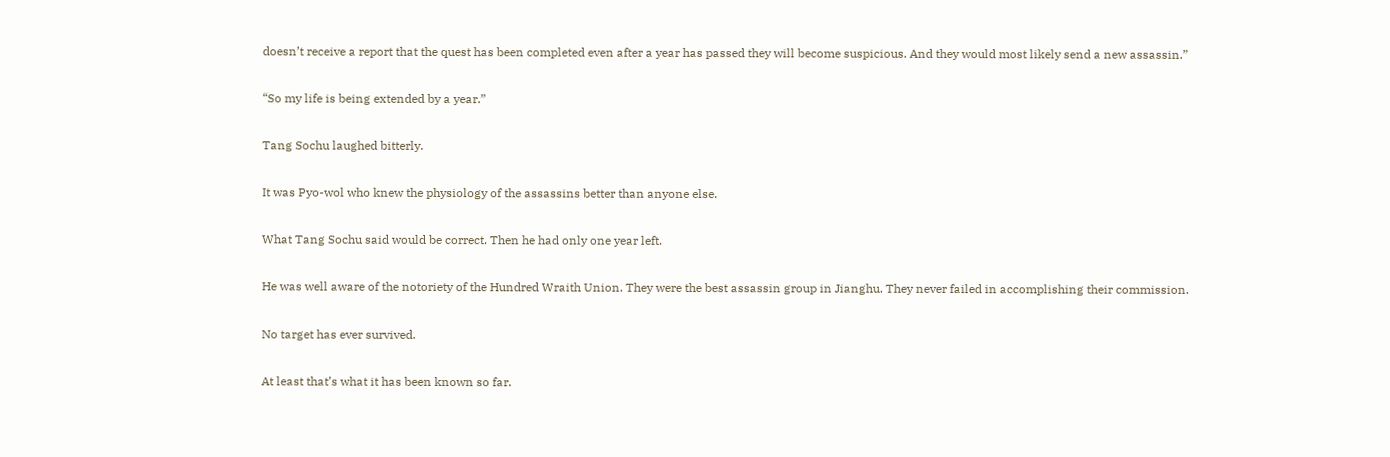doesn’t receive a report that the quest has been completed even after a year has passed they will become suspicious. And they would most likely send a new assassin.”

“So my life is being extended by a year.”

Tang Sochu laughed bitterly.

It was Pyo-wol who knew the physiology of the assassins better than anyone else.

What Tang Sochu said would be correct. Then he had only one year left.

He was well aware of the notoriety of the Hundred Wraith Union. They were the best assassin group in Jianghu. They never failed in accomplishing their commission.

No target has ever survived.

At least that’s what it has been known so far.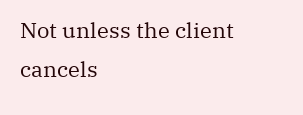Not unless the client cancels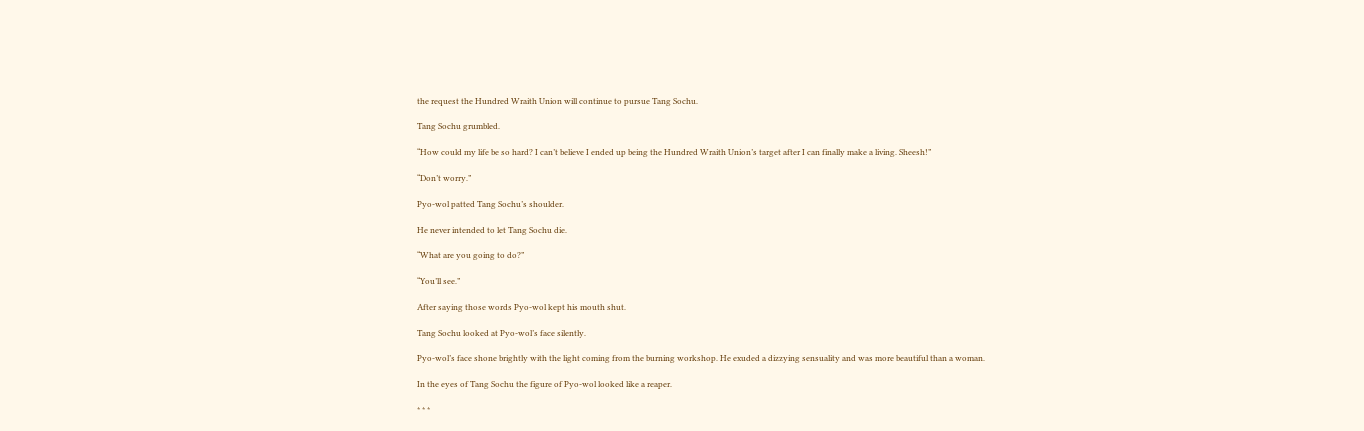the request the Hundred Wraith Union will continue to pursue Tang Sochu.

Tang Sochu grumbled.

“How could my life be so hard? I can’t believe I ended up being the Hundred Wraith Union’s target after I can finally make a living. Sheesh!”

“Don’t worry.”

Pyo-wol patted Tang Sochu’s shoulder.

He never intended to let Tang Sochu die.

“What are you going to do?”

“You’ll see.”

After saying those words Pyo-wol kept his mouth shut.

Tang Sochu looked at Pyo-wol’s face silently.

Pyo-wol’s face shone brightly with the light coming from the burning workshop. He exuded a dizzying sensuality and was more beautiful than a woman.

In the eyes of Tang Sochu the figure of Pyo-wol looked like a reaper.

* * *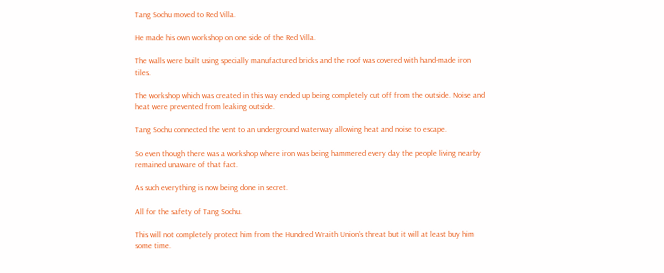Tang Sochu moved to Red Villa.

He made his own workshop on one side of the Red Villa.

The walls were built using specially manufactured bricks and the roof was covered with hand-made iron tiles.

The workshop which was created in this way ended up being completely cut off from the outside. Noise and heat were prevented from leaking outside.

Tang Sochu connected the vent to an underground waterway allowing heat and noise to escape.

So even though there was a workshop where iron was being hammered every day the people living nearby remained unaware of that fact.

As such everything is now being done in secret.

All for the safety of Tang Sochu.

This will not completely protect him from the Hundred Wraith Union’s threat but it will at least buy him some time.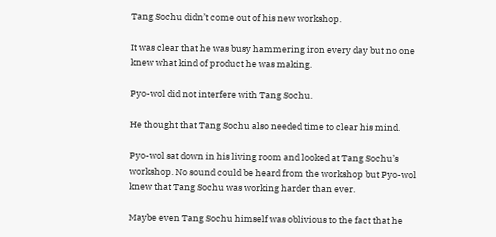Tang Sochu didn’t come out of his new workshop.

It was clear that he was busy hammering iron every day but no one knew what kind of product he was making.

Pyo-wol did not interfere with Tang Sochu.

He thought that Tang Sochu also needed time to clear his mind.

Pyo-wol sat down in his living room and looked at Tang Sochu’s workshop. No sound could be heard from the workshop but Pyo-wol knew that Tang Sochu was working harder than ever.

Maybe even Tang Sochu himself was oblivious to the fact that he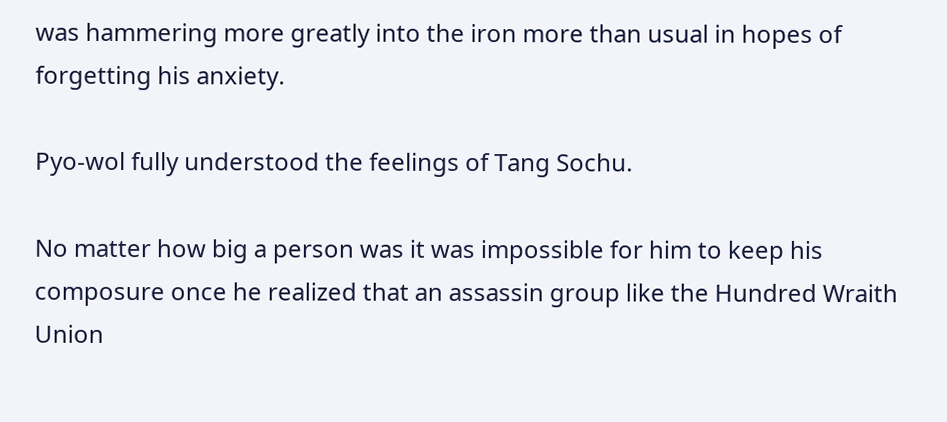was hammering more greatly into the iron more than usual in hopes of forgetting his anxiety.

Pyo-wol fully understood the feelings of Tang Sochu.

No matter how big a person was it was impossible for him to keep his composure once he realized that an assassin group like the Hundred Wraith Union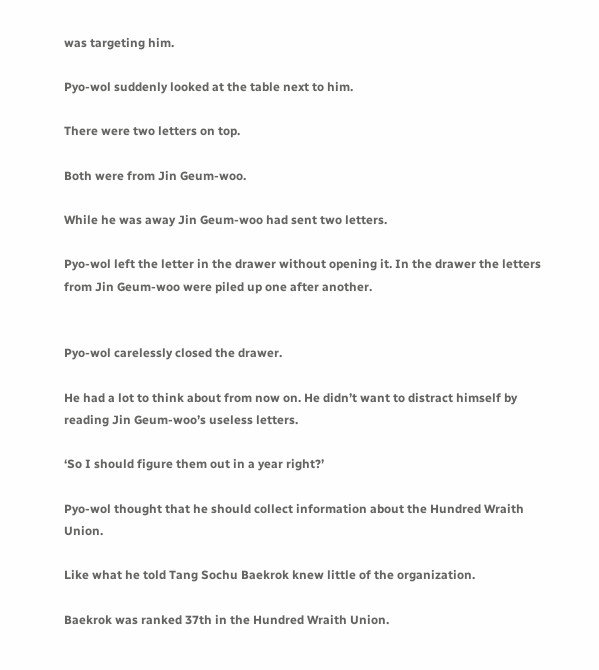was targeting him.

Pyo-wol suddenly looked at the table next to him.

There were two letters on top.

Both were from Jin Geum-woo.

While he was away Jin Geum-woo had sent two letters.

Pyo-wol left the letter in the drawer without opening it. In the drawer the letters from Jin Geum-woo were piled up one after another.


Pyo-wol carelessly closed the drawer.

He had a lot to think about from now on. He didn’t want to distract himself by reading Jin Geum-woo’s useless letters.

‘So I should figure them out in a year right?’

Pyo-wol thought that he should collect information about the Hundred Wraith Union.

Like what he told Tang Sochu Baekrok knew little of the organization.

Baekrok was ranked 37th in the Hundred Wraith Union.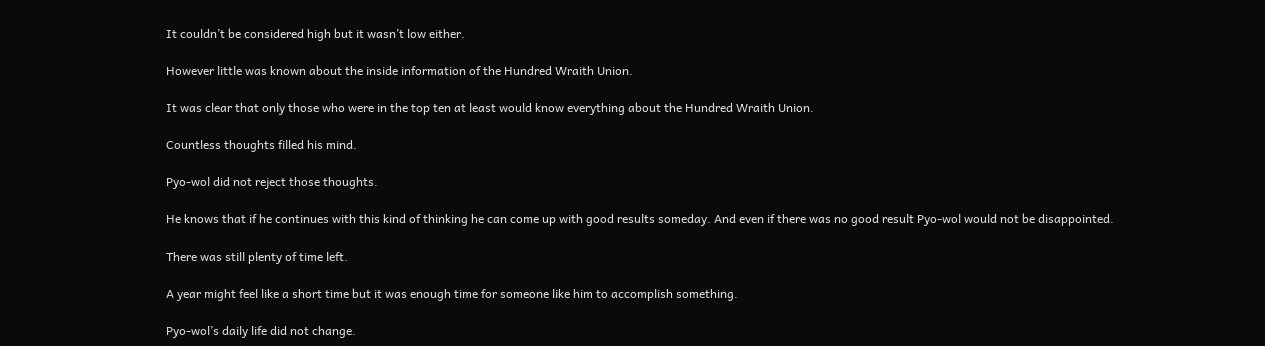It couldn’t be considered high but it wasn’t low either.

However little was known about the inside information of the Hundred Wraith Union.

It was clear that only those who were in the top ten at least would know everything about the Hundred Wraith Union.

Countless thoughts filled his mind.

Pyo-wol did not reject those thoughts.

He knows that if he continues with this kind of thinking he can come up with good results someday. And even if there was no good result Pyo-wol would not be disappointed.

There was still plenty of time left.

A year might feel like a short time but it was enough time for someone like him to accomplish something.

Pyo-wol’s daily life did not change.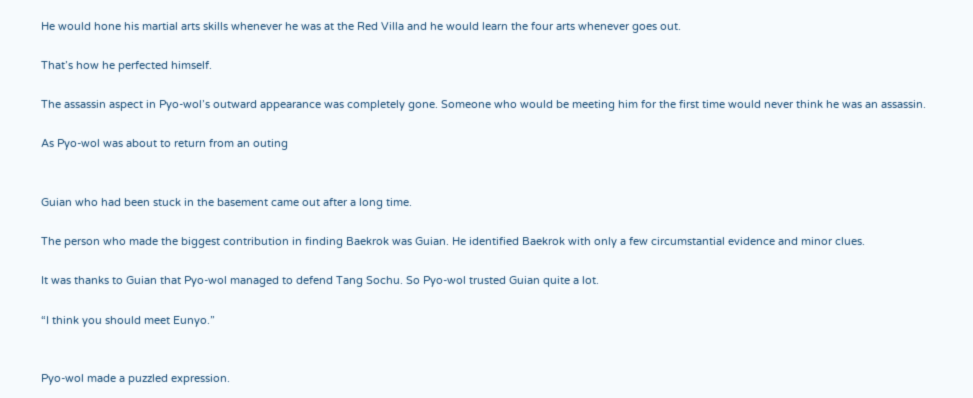He would hone his martial arts skills whenever he was at the Red Villa and he would learn the four arts whenever goes out.

That’s how he perfected himself.

The assassin aspect in Pyo-wol’s outward appearance was completely gone. Someone who would be meeting him for the first time would never think he was an assassin.

As Pyo-wol was about to return from an outing


Guian who had been stuck in the basement came out after a long time.

The person who made the biggest contribution in finding Baekrok was Guian. He identified Baekrok with only a few circumstantial evidence and minor clues.

It was thanks to Guian that Pyo-wol managed to defend Tang Sochu. So Pyo-wol trusted Guian quite a lot.

“I think you should meet Eunyo.”


Pyo-wol made a puzzled expression.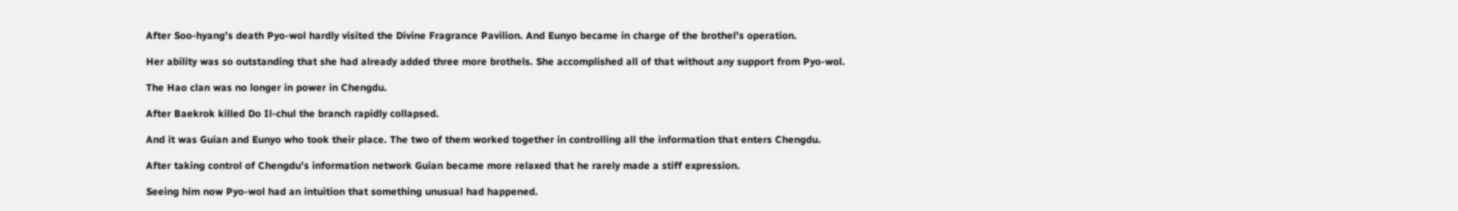After Soo-hyang’s death Pyo-wol hardly visited the Divine Fragrance Pavilion. And Eunyo became in charge of the brothel’s operation.

Her ability was so outstanding that she had already added three more brothels. She accomplished all of that without any support from Pyo-wol.

The Hao clan was no longer in power in Chengdu.

After Baekrok killed Do Il-chul the branch rapidly collapsed.

And it was Guian and Eunyo who took their place. The two of them worked together in controlling all the information that enters Chengdu.

After taking control of Chengdu’s information network Guian became more relaxed that he rarely made a stiff expression.

Seeing him now Pyo-wol had an intuition that something unusual had happened.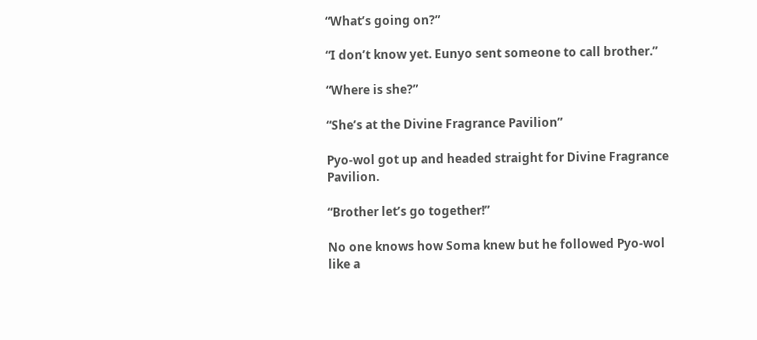“What’s going on?”

“I don’t know yet. Eunyo sent someone to call brother.”

“Where is she?”

“She’s at the Divine Fragrance Pavilion”

Pyo-wol got up and headed straight for Divine Fragrance Pavilion.

“Brother let’s go together!”

No one knows how Soma knew but he followed Pyo-wol like a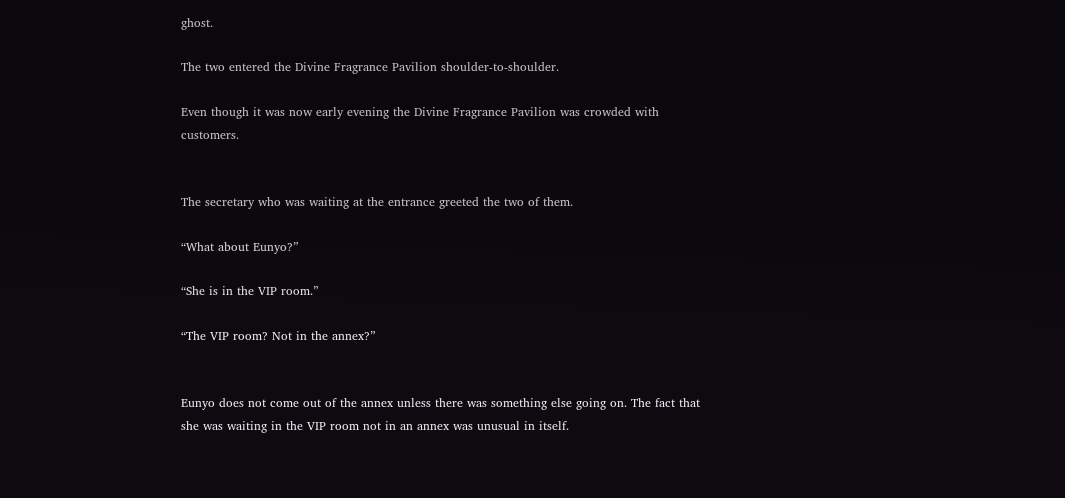ghost.

The two entered the Divine Fragrance Pavilion shoulder-to-shoulder.

Even though it was now early evening the Divine Fragrance Pavilion was crowded with customers.


The secretary who was waiting at the entrance greeted the two of them.

“What about Eunyo?”

“She is in the VIP room.”

“The VIP room? Not in the annex?”


Eunyo does not come out of the annex unless there was something else going on. The fact that she was waiting in the VIP room not in an annex was unusual in itself.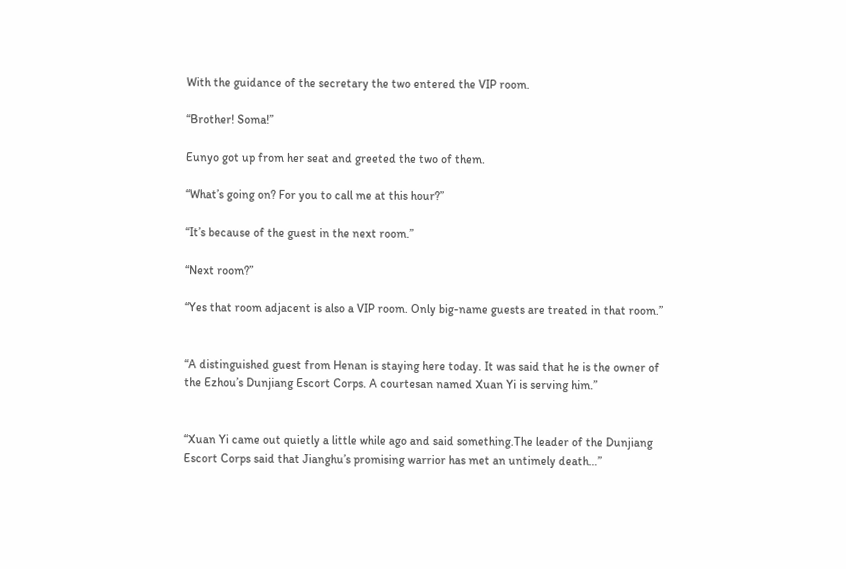With the guidance of the secretary the two entered the VIP room.

“Brother! Soma!”

Eunyo got up from her seat and greeted the two of them.

“What’s going on? For you to call me at this hour?”

“It’s because of the guest in the next room.”

“Next room?”

“Yes that room adjacent is also a VIP room. Only big-name guests are treated in that room.”


“A distinguished guest from Henan is staying here today. It was said that he is the owner of the Ezhou’s Dunjiang Escort Corps. A courtesan named Xuan Yi is serving him.”


“Xuan Yi came out quietly a little while ago and said something.The leader of the Dunjiang Escort Corps said that Jianghu’s promising warrior has met an untimely death…”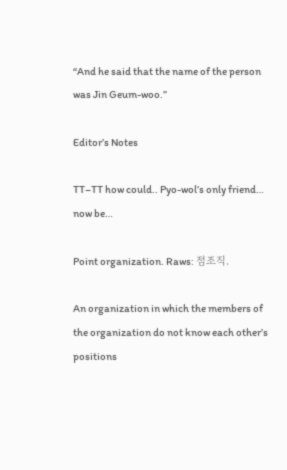“And he said that the name of the person was Jin Geum-woo.”

Editor’s Notes

TT–TT how could.. Pyo-wol’s only friend… now be…

Point organization. Raws: 점조직.

An organization in which the members of the organization do not know each other’s positions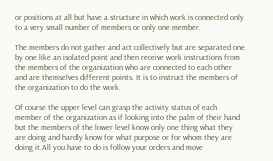or positions at all but have a structure in which work is connected only to a very small number of members or only one member.

The members do not gather and act collectively but are separated one by one like an isolated point and then receive work instructions from the members of the organization who are connected to each other and are themselves different points. It is to instruct the members of the organization to do the work.

Of course the upper level can grasp the activity status of each member of the organization as if looking into the palm of their hand but the members of the lower level know only one thing what they are doing and hardly know for what purpose or for whom they are doing it.All you have to do is follow your orders and move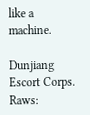like a machine.

Dunjiang Escort Corps. Raws: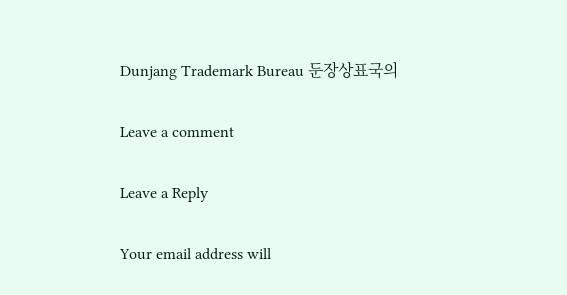Dunjang Trademark Bureau 둔장상표국의

Leave a comment

Leave a Reply

Your email address will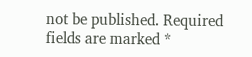not be published. Required fields are marked *